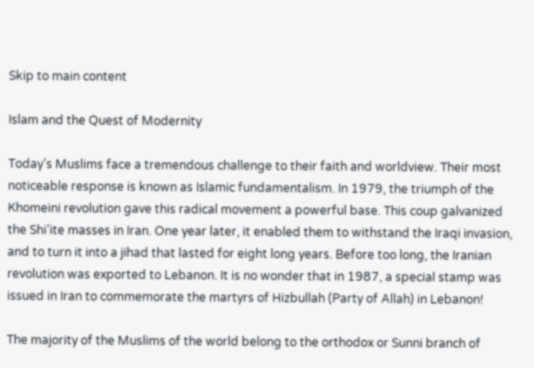Skip to main content

Islam and the Quest of Modernity

Today’s Muslims face a tremendous challenge to their faith and worldview. Their most noticeable response is known as Islamic fundamentalism. In 1979, the triumph of the Khomeini revolution gave this radical movement a powerful base. This coup galvanized the Shi’ite masses in Iran. One year later, it enabled them to withstand the Iraqi invasion, and to turn it into a jihad that lasted for eight long years. Before too long, the Iranian revolution was exported to Lebanon. It is no wonder that in 1987, a special stamp was issued in Iran to commemorate the martyrs of Hizbullah (Party of Allah) in Lebanon!

The majority of the Muslims of the world belong to the orthodox or Sunni branch of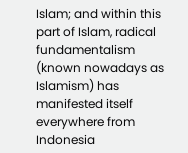Islam; and within this part of Islam, radical fundamentalism (known nowadays as Islamism) has manifested itself everywhere from Indonesia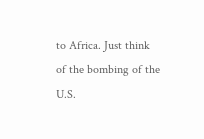to Africa. Just think of the bombing of the U.S.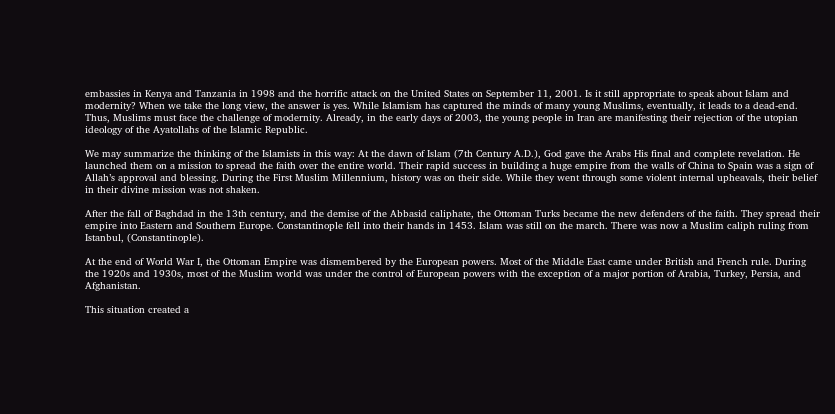embassies in Kenya and Tanzania in 1998 and the horrific attack on the United States on September 11, 2001. Is it still appropriate to speak about Islam and modernity? When we take the long view, the answer is yes. While Islamism has captured the minds of many young Muslims, eventually, it leads to a dead-end. Thus, Muslims must face the challenge of modernity. Already, in the early days of 2003, the young people in Iran are manifesting their rejection of the utopian ideology of the Ayatollahs of the Islamic Republic.

We may summarize the thinking of the Islamists in this way: At the dawn of Islam (7th Century A.D.), God gave the Arabs His final and complete revelation. He launched them on a mission to spread the faith over the entire world. Their rapid success in building a huge empire from the walls of China to Spain was a sign of Allah’s approval and blessing. During the First Muslim Millennium, history was on their side. While they went through some violent internal upheavals, their belief in their divine mission was not shaken.

After the fall of Baghdad in the 13th century, and the demise of the Abbasid caliphate, the Ottoman Turks became the new defenders of the faith. They spread their empire into Eastern and Southern Europe. Constantinople fell into their hands in 1453. Islam was still on the march. There was now a Muslim caliph ruling from Istanbul, (Constantinople).

At the end of World War I, the Ottoman Empire was dismembered by the European powers. Most of the Middle East came under British and French rule. During the 1920s and 1930s, most of the Muslim world was under the control of European powers with the exception of a major portion of Arabia, Turkey, Persia, and Afghanistan.

This situation created a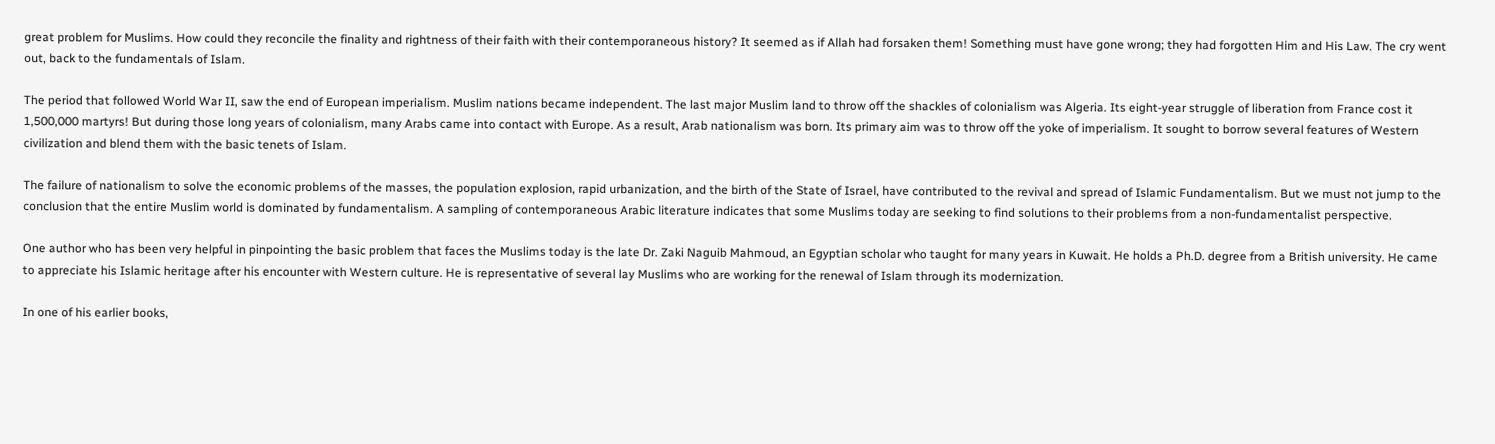great problem for Muslims. How could they reconcile the finality and rightness of their faith with their contemporaneous history? It seemed as if Allah had forsaken them! Something must have gone wrong; they had forgotten Him and His Law. The cry went out, back to the fundamentals of Islam.

The period that followed World War II, saw the end of European imperialism. Muslim nations became independent. The last major Muslim land to throw off the shackles of colonialism was Algeria. Its eight-year struggle of liberation from France cost it 1,500,000 martyrs! But during those long years of colonialism, many Arabs came into contact with Europe. As a result, Arab nationalism was born. Its primary aim was to throw off the yoke of imperialism. It sought to borrow several features of Western civilization and blend them with the basic tenets of Islam.

The failure of nationalism to solve the economic problems of the masses, the population explosion, rapid urbanization, and the birth of the State of Israel, have contributed to the revival and spread of Islamic Fundamentalism. But we must not jump to the conclusion that the entire Muslim world is dominated by fundamentalism. A sampling of contemporaneous Arabic literature indicates that some Muslims today are seeking to find solutions to their problems from a non-fundamentalist perspective.

One author who has been very helpful in pinpointing the basic problem that faces the Muslims today is the late Dr. Zaki Naguib Mahmoud, an Egyptian scholar who taught for many years in Kuwait. He holds a Ph.D. degree from a British university. He came to appreciate his Islamic heritage after his encounter with Western culture. He is representative of several lay Muslims who are working for the renewal of Islam through its modernization.

In one of his earlier books,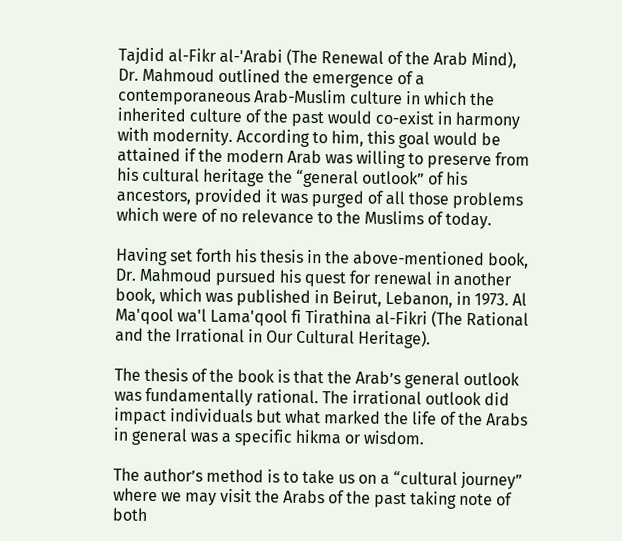Tajdid al-Fikr al-'Arabi (The Renewal of the Arab Mind), Dr. Mahmoud outlined the emergence of a contemporaneous Arab-Muslim culture in which the inherited culture of the past would co-exist in harmony with modernity. According to him, this goal would be attained if the modern Arab was willing to preserve from his cultural heritage the “general outlook” of his ancestors, provided it was purged of all those problems which were of no relevance to the Muslims of today.

Having set forth his thesis in the above-mentioned book, Dr. Mahmoud pursued his quest for renewal in another book, which was published in Beirut, Lebanon, in 1973. Al Ma'qool wa'l Lama'qool fi Tirathina al-Fikri (The Rational and the Irrational in Our Cultural Heritage).

The thesis of the book is that the Arab’s general outlook was fundamentally rational. The irrational outlook did impact individuals but what marked the life of the Arabs in general was a specific hikma or wisdom.

The author’s method is to take us on a “cultural journey” where we may visit the Arabs of the past taking note of both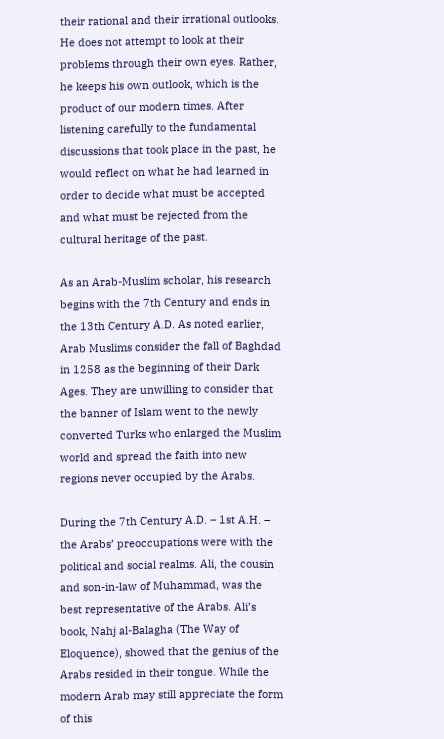their rational and their irrational outlooks. He does not attempt to look at their problems through their own eyes. Rather, he keeps his own outlook, which is the product of our modern times. After listening carefully to the fundamental discussions that took place in the past, he would reflect on what he had learned in order to decide what must be accepted and what must be rejected from the cultural heritage of the past.

As an Arab-Muslim scholar, his research begins with the 7th Century and ends in the 13th Century A.D. As noted earlier, Arab Muslims consider the fall of Baghdad in 1258 as the beginning of their Dark Ages. They are unwilling to consider that the banner of Islam went to the newly converted Turks who enlarged the Muslim world and spread the faith into new regions never occupied by the Arabs.

During the 7th Century A.D. – 1st A.H. – the Arabs’ preoccupations were with the political and social realms. Ali, the cousin and son-in-law of Muhammad, was the best representative of the Arabs. Ali’s book, Nahj al-Balagha (The Way of Eloquence), showed that the genius of the Arabs resided in their tongue. While the modern Arab may still appreciate the form of this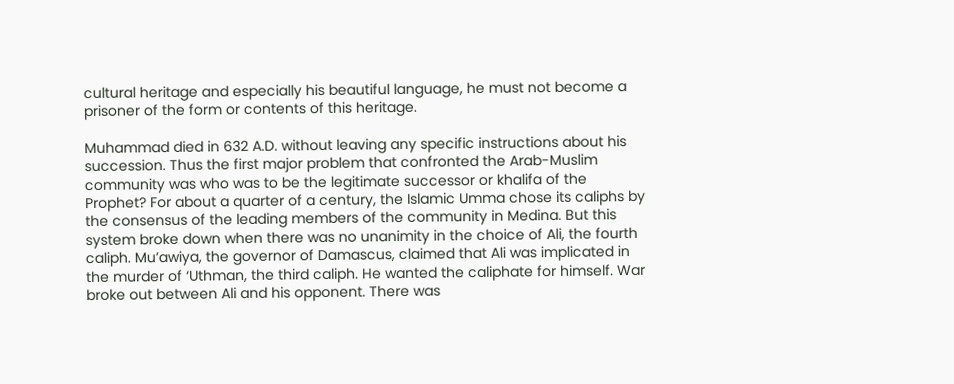cultural heritage and especially his beautiful language, he must not become a prisoner of the form or contents of this heritage.

Muhammad died in 632 A.D. without leaving any specific instructions about his succession. Thus the first major problem that confronted the Arab-Muslim community was who was to be the legitimate successor or khalifa of the Prophet? For about a quarter of a century, the Islamic Umma chose its caliphs by the consensus of the leading members of the community in Medina. But this system broke down when there was no unanimity in the choice of Ali, the fourth caliph. Mu’awiya, the governor of Damascus, claimed that Ali was implicated in the murder of ‘Uthman, the third caliph. He wanted the caliphate for himself. War broke out between Ali and his opponent. There was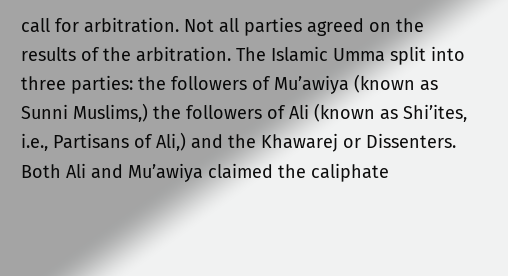call for arbitration. Not all parties agreed on the results of the arbitration. The Islamic Umma split into three parties: the followers of Mu’awiya (known as Sunni Muslims,) the followers of Ali (known as Shi’ites, i.e., Partisans of Ali,) and the Khawarej or Dissenters. Both Ali and Mu’awiya claimed the caliphate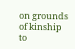on grounds of kinship to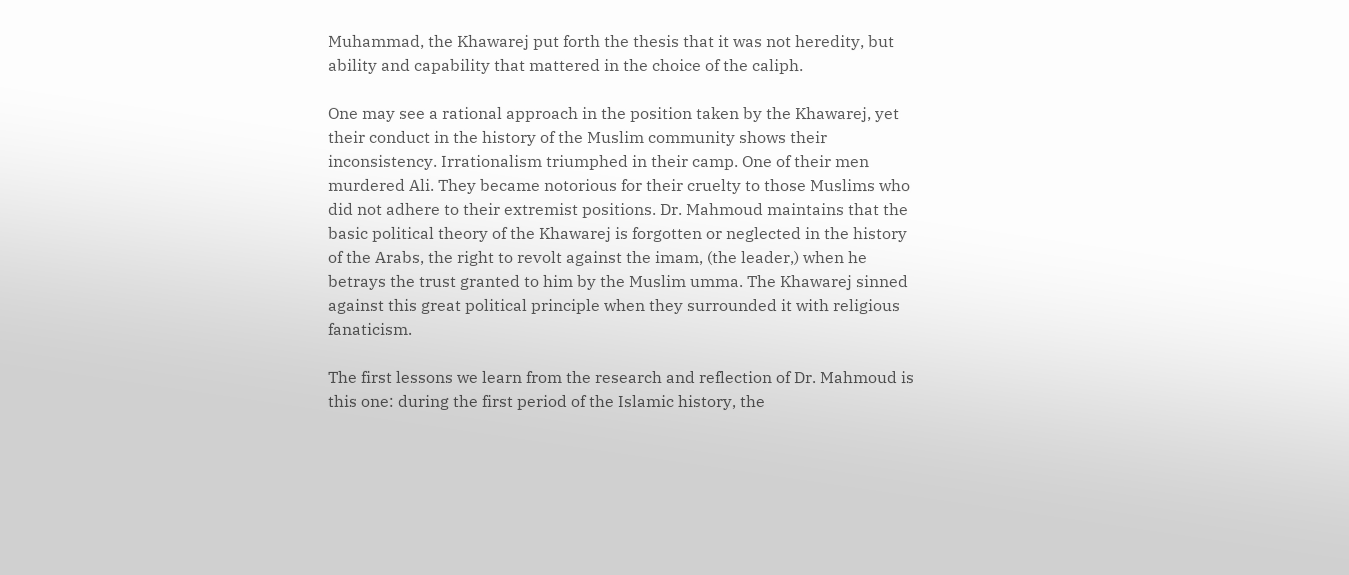Muhammad, the Khawarej put forth the thesis that it was not heredity, but ability and capability that mattered in the choice of the caliph.

One may see a rational approach in the position taken by the Khawarej, yet their conduct in the history of the Muslim community shows their inconsistency. Irrationalism triumphed in their camp. One of their men murdered Ali. They became notorious for their cruelty to those Muslims who did not adhere to their extremist positions. Dr. Mahmoud maintains that the basic political theory of the Khawarej is forgotten or neglected in the history of the Arabs, the right to revolt against the imam, (the leader,) when he betrays the trust granted to him by the Muslim umma. The Khawarej sinned against this great political principle when they surrounded it with religious fanaticism.

The first lessons we learn from the research and reflection of Dr. Mahmoud is this one: during the first period of the Islamic history, the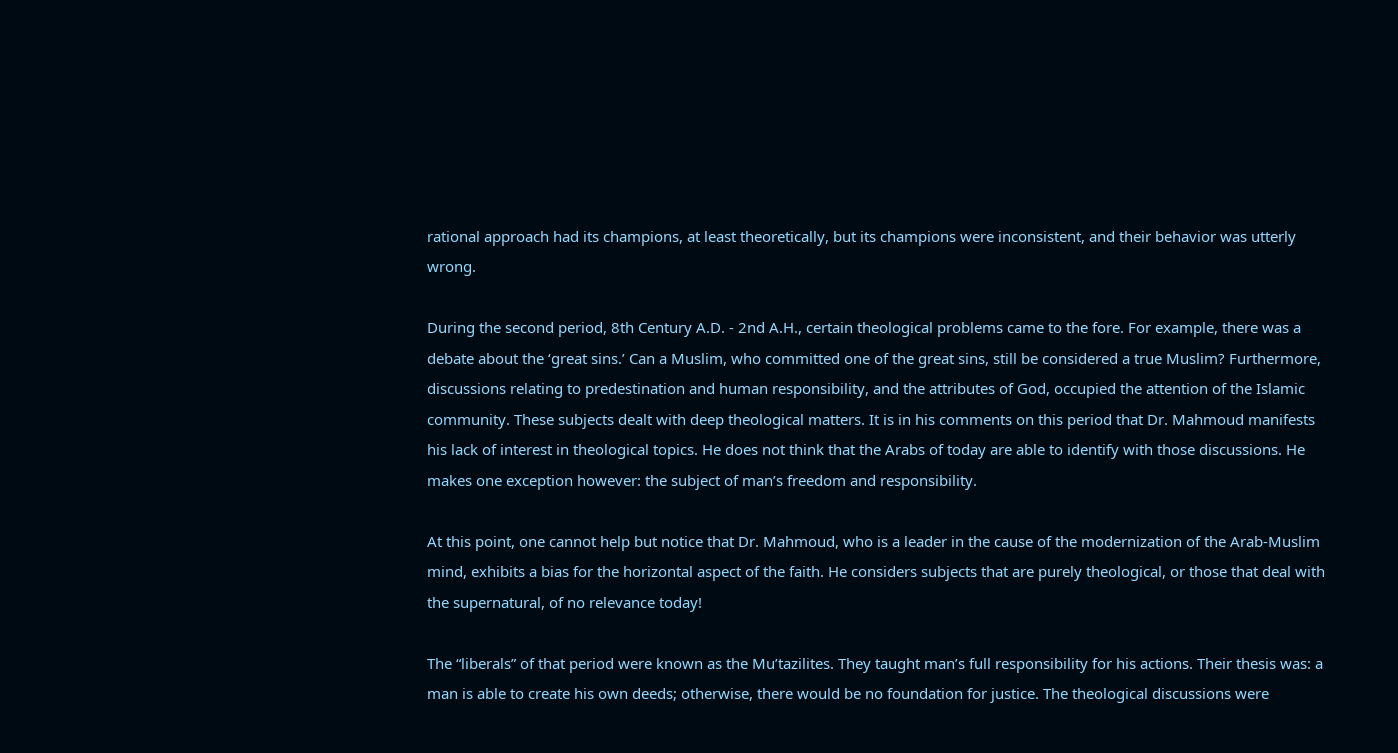rational approach had its champions, at least theoretically, but its champions were inconsistent, and their behavior was utterly wrong.

During the second period, 8th Century A.D. - 2nd A.H., certain theological problems came to the fore. For example, there was a debate about the ‘great sins.’ Can a Muslim, who committed one of the great sins, still be considered a true Muslim? Furthermore, discussions relating to predestination and human responsibility, and the attributes of God, occupied the attention of the Islamic community. These subjects dealt with deep theological matters. It is in his comments on this period that Dr. Mahmoud manifests his lack of interest in theological topics. He does not think that the Arabs of today are able to identify with those discussions. He makes one exception however: the subject of man’s freedom and responsibility.

At this point, one cannot help but notice that Dr. Mahmoud, who is a leader in the cause of the modernization of the Arab-Muslim mind, exhibits a bias for the horizontal aspect of the faith. He considers subjects that are purely theological, or those that deal with the supernatural, of no relevance today!

The “liberals” of that period were known as the Mu’tazilites. They taught man’s full responsibility for his actions. Their thesis was: a man is able to create his own deeds; otherwise, there would be no foundation for justice. The theological discussions were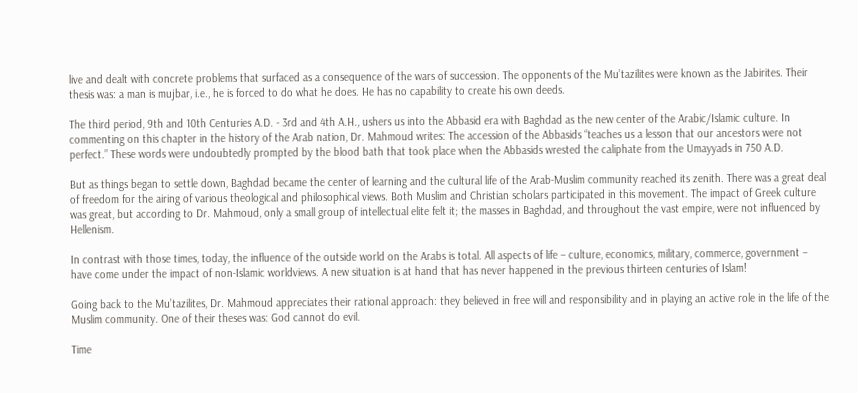live and dealt with concrete problems that surfaced as a consequence of the wars of succession. The opponents of the Mu’tazilites were known as the Jabirites. Their thesis was: a man is mujbar, i.e., he is forced to do what he does. He has no capability to create his own deeds.

The third period, 9th and 10th Centuries A.D. - 3rd and 4th A.H., ushers us into the Abbasid era with Baghdad as the new center of the Arabic/Islamic culture. In commenting on this chapter in the history of the Arab nation, Dr. Mahmoud writes: The accession of the Abbasids “teaches us a lesson that our ancestors were not perfect.” These words were undoubtedly prompted by the blood bath that took place when the Abbasids wrested the caliphate from the Umayyads in 750 A.D.

But as things began to settle down, Baghdad became the center of learning and the cultural life of the Arab-Muslim community reached its zenith. There was a great deal of freedom for the airing of various theological and philosophical views. Both Muslim and Christian scholars participated in this movement. The impact of Greek culture was great, but according to Dr. Mahmoud, only a small group of intellectual elite felt it; the masses in Baghdad, and throughout the vast empire, were not influenced by Hellenism.

In contrast with those times, today, the influence of the outside world on the Arabs is total. All aspects of life – culture, economics, military, commerce, government – have come under the impact of non-Islamic worldviews. A new situation is at hand that has never happened in the previous thirteen centuries of Islam!

Going back to the Mu’tazilites, Dr. Mahmoud appreciates their rational approach: they believed in free will and responsibility and in playing an active role in the life of the Muslim community. One of their theses was: God cannot do evil.

Time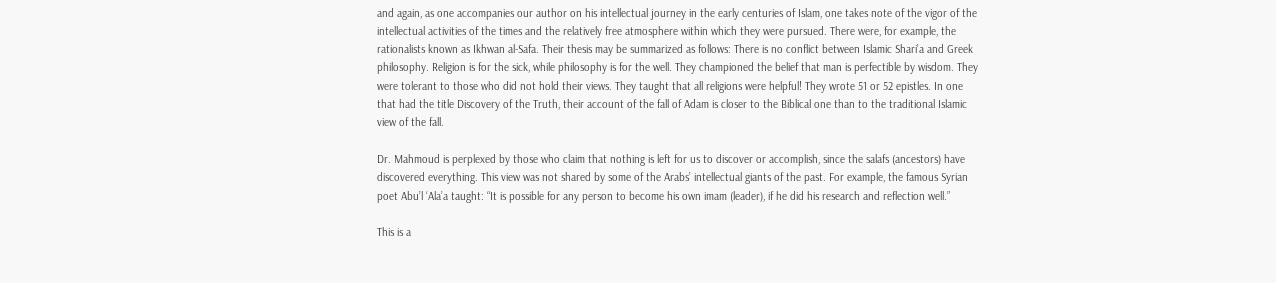and again, as one accompanies our author on his intellectual journey in the early centuries of Islam, one takes note of the vigor of the intellectual activities of the times and the relatively free atmosphere within which they were pursued. There were, for example, the rationalists known as Ikhwan al-Safa. Their thesis may be summarized as follows: There is no conflict between Islamic Shari’a and Greek philosophy. Religion is for the sick, while philosophy is for the well. They championed the belief that man is perfectible by wisdom. They were tolerant to those who did not hold their views. They taught that all religions were helpful! They wrote 51 or 52 epistles. In one that had the title Discovery of the Truth, their account of the fall of Adam is closer to the Biblical one than to the traditional Islamic view of the fall.

Dr. Mahmoud is perplexed by those who claim that nothing is left for us to discover or accomplish, since the salafs (ancestors) have discovered everything. This view was not shared by some of the Arabs’ intellectual giants of the past. For example, the famous Syrian poet Abu’l ‘Ala’a taught: “It is possible for any person to become his own imam (leader), if he did his research and reflection well.”

This is a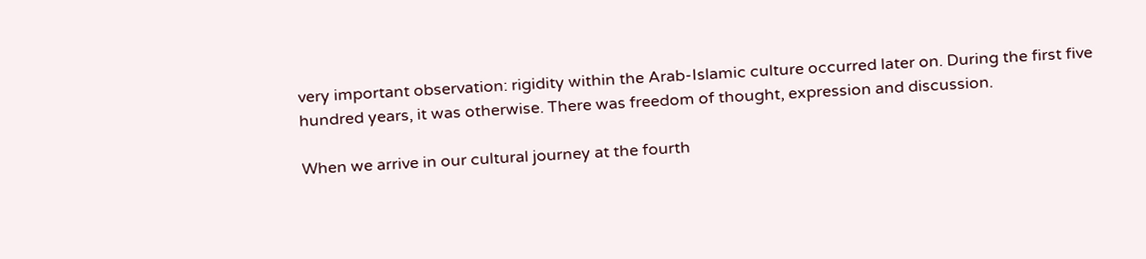very important observation: rigidity within the Arab-Islamic culture occurred later on. During the first five hundred years, it was otherwise. There was freedom of thought, expression and discussion.

When we arrive in our cultural journey at the fourth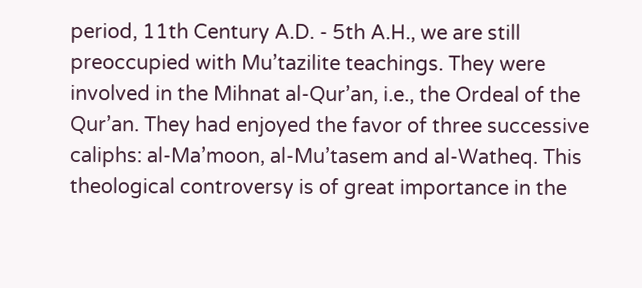period, 11th Century A.D. - 5th A.H., we are still preoccupied with Mu’tazilite teachings. They were involved in the Mihnat al-Qur’an, i.e., the Ordeal of the Qur’an. They had enjoyed the favor of three successive caliphs: al-Ma’moon, al-Mu’tasem and al-Watheq. This theological controversy is of great importance in the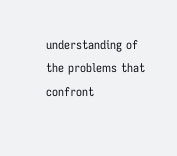understanding of the problems that confront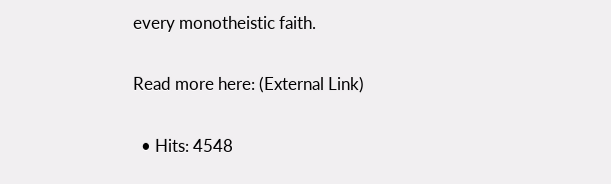every monotheistic faith.

Read more here: (External Link)

  • Hits: 4548